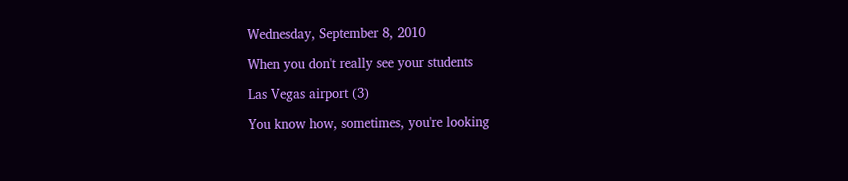Wednesday, September 8, 2010

When you don't really see your students

Las Vegas airport (3)

You know how, sometimes, you're looking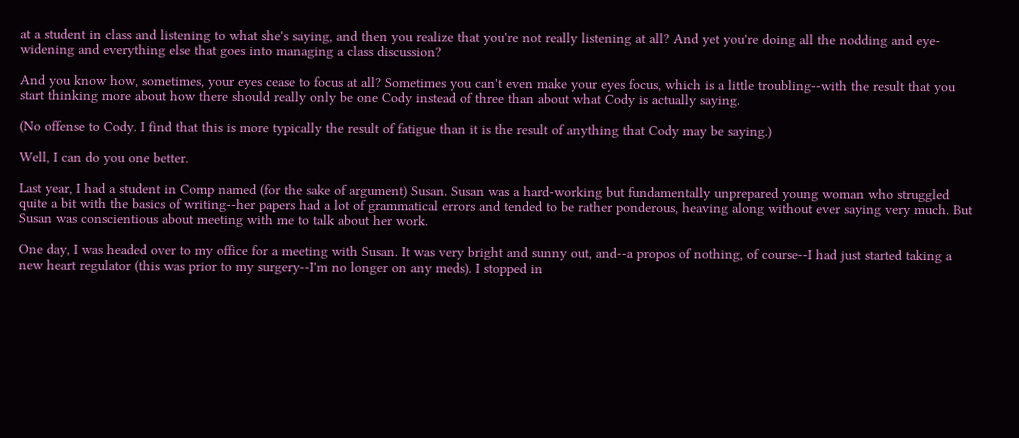at a student in class and listening to what she's saying, and then you realize that you're not really listening at all? And yet you're doing all the nodding and eye-widening and everything else that goes into managing a class discussion?

And you know how, sometimes, your eyes cease to focus at all? Sometimes you can't even make your eyes focus, which is a little troubling--with the result that you start thinking more about how there should really only be one Cody instead of three than about what Cody is actually saying.

(No offense to Cody. I find that this is more typically the result of fatigue than it is the result of anything that Cody may be saying.)

Well, I can do you one better.

Last year, I had a student in Comp named (for the sake of argument) Susan. Susan was a hard-working but fundamentally unprepared young woman who struggled quite a bit with the basics of writing--her papers had a lot of grammatical errors and tended to be rather ponderous, heaving along without ever saying very much. But Susan was conscientious about meeting with me to talk about her work.

One day, I was headed over to my office for a meeting with Susan. It was very bright and sunny out, and--a propos of nothing, of course--I had just started taking a new heart regulator (this was prior to my surgery--I'm no longer on any meds). I stopped in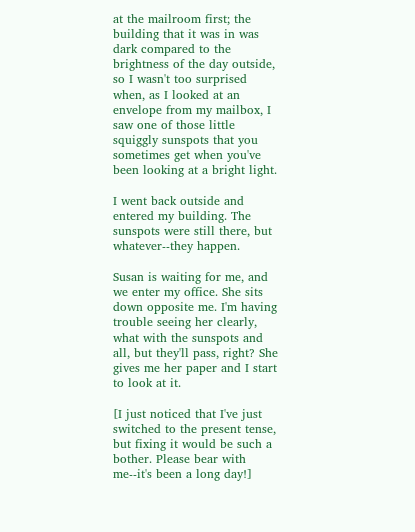at the mailroom first; the building that it was in was dark compared to the brightness of the day outside, so I wasn't too surprised when, as I looked at an envelope from my mailbox, I saw one of those little squiggly sunspots that you sometimes get when you've been looking at a bright light.

I went back outside and entered my building. The sunspots were still there, but whatever--they happen.

Susan is waiting for me, and we enter my office. She sits down opposite me. I'm having trouble seeing her clearly, what with the sunspots and all, but they'll pass, right? She gives me her paper and I start to look at it.

[I just noticed that I've just switched to the present tense, but fixing it would be such a bother. Please bear with me--it's been a long day!]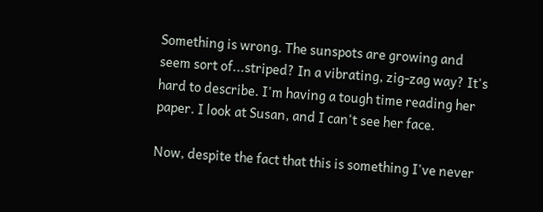Something is wrong. The sunspots are growing and seem sort of...striped? In a vibrating, zig-zag way? It's hard to describe. I'm having a tough time reading her paper. I look at Susan, and I can't see her face.

Now, despite the fact that this is something I've never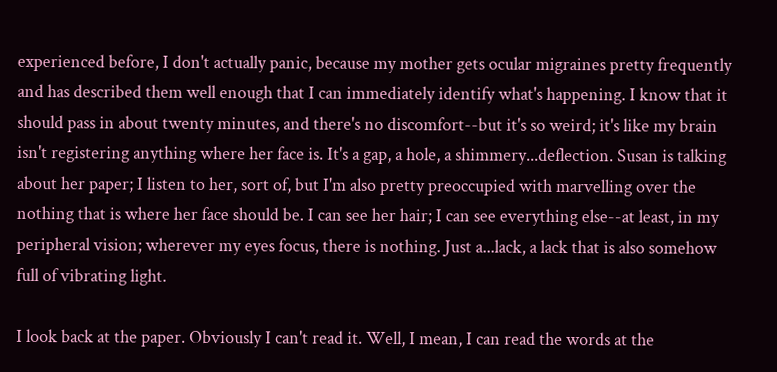experienced before, I don't actually panic, because my mother gets ocular migraines pretty frequently and has described them well enough that I can immediately identify what's happening. I know that it should pass in about twenty minutes, and there's no discomfort--but it's so weird; it's like my brain isn't registering anything where her face is. It's a gap, a hole, a shimmery...deflection. Susan is talking about her paper; I listen to her, sort of, but I'm also pretty preoccupied with marvelling over the nothing that is where her face should be. I can see her hair; I can see everything else--at least, in my peripheral vision; wherever my eyes focus, there is nothing. Just a...lack, a lack that is also somehow full of vibrating light.

I look back at the paper. Obviously I can't read it. Well, I mean, I can read the words at the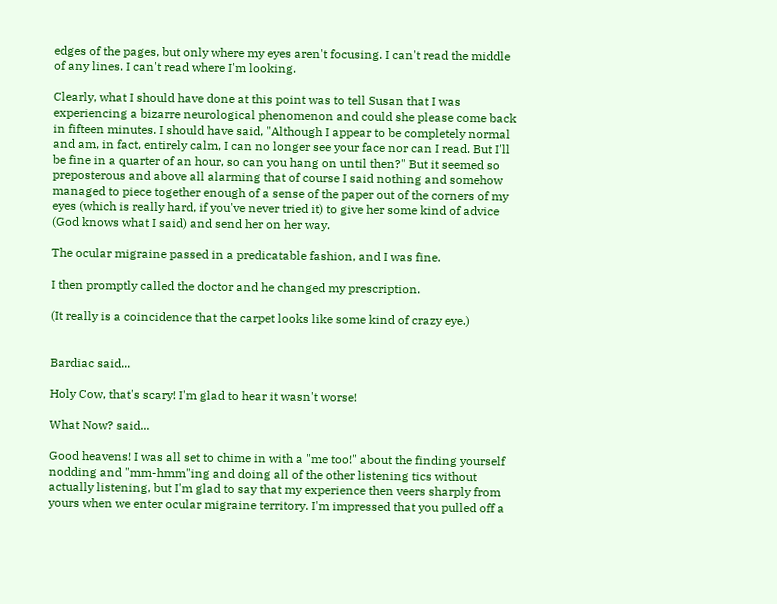edges of the pages, but only where my eyes aren't focusing. I can't read the middle of any lines. I can't read where I'm looking.

Clearly, what I should have done at this point was to tell Susan that I was experiencing a bizarre neurological phenomenon and could she please come back in fifteen minutes. I should have said, "Although I appear to be completely normal and am, in fact, entirely calm, I can no longer see your face nor can I read. But I'll be fine in a quarter of an hour, so can you hang on until then?" But it seemed so preposterous and above all alarming that of course I said nothing and somehow managed to piece together enough of a sense of the paper out of the corners of my eyes (which is really hard, if you've never tried it) to give her some kind of advice (God knows what I said) and send her on her way.

The ocular migraine passed in a predicatable fashion, and I was fine.

I then promptly called the doctor and he changed my prescription.

(It really is a coincidence that the carpet looks like some kind of crazy eye.)


Bardiac said...

Holy Cow, that's scary! I'm glad to hear it wasn't worse!

What Now? said...

Good heavens! I was all set to chime in with a "me too!" about the finding yourself nodding and "mm-hmm"ing and doing all of the other listening tics without actually listening, but I'm glad to say that my experience then veers sharply from yours when we enter ocular migraine territory. I'm impressed that you pulled off a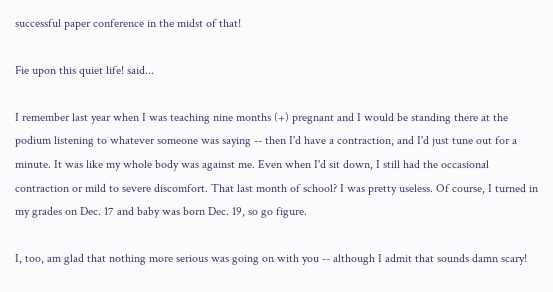successful paper conference in the midst of that!

Fie upon this quiet life! said...

I remember last year when I was teaching nine months (+) pregnant and I would be standing there at the podium listening to whatever someone was saying -- then I'd have a contraction, and I'd just tune out for a minute. It was like my whole body was against me. Even when I'd sit down, I still had the occasional contraction or mild to severe discomfort. That last month of school? I was pretty useless. Of course, I turned in my grades on Dec. 17 and baby was born Dec. 19, so go figure.

I, too, am glad that nothing more serious was going on with you -- although I admit that sounds damn scary!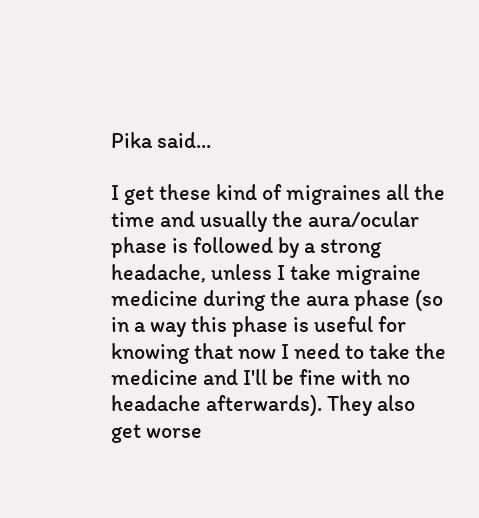Pika said...

I get these kind of migraines all the time and usually the aura/ocular phase is followed by a strong headache, unless I take migraine medicine during the aura phase (so in a way this phase is useful for knowing that now I need to take the medicine and I'll be fine with no headache afterwards). They also get worse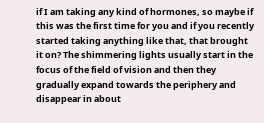if I am taking any kind of hormones, so maybe if this was the first time for you and if you recently started taking anything like that, that brought it on? The shimmering lights usually start in the focus of the field of vision and then they gradually expand towards the periphery and disappear in about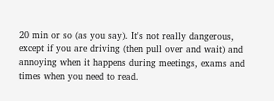20 min or so (as you say). It's not really dangerous, except if you are driving (then pull over and wait) and annoying when it happens during meetings, exams and times when you need to read.